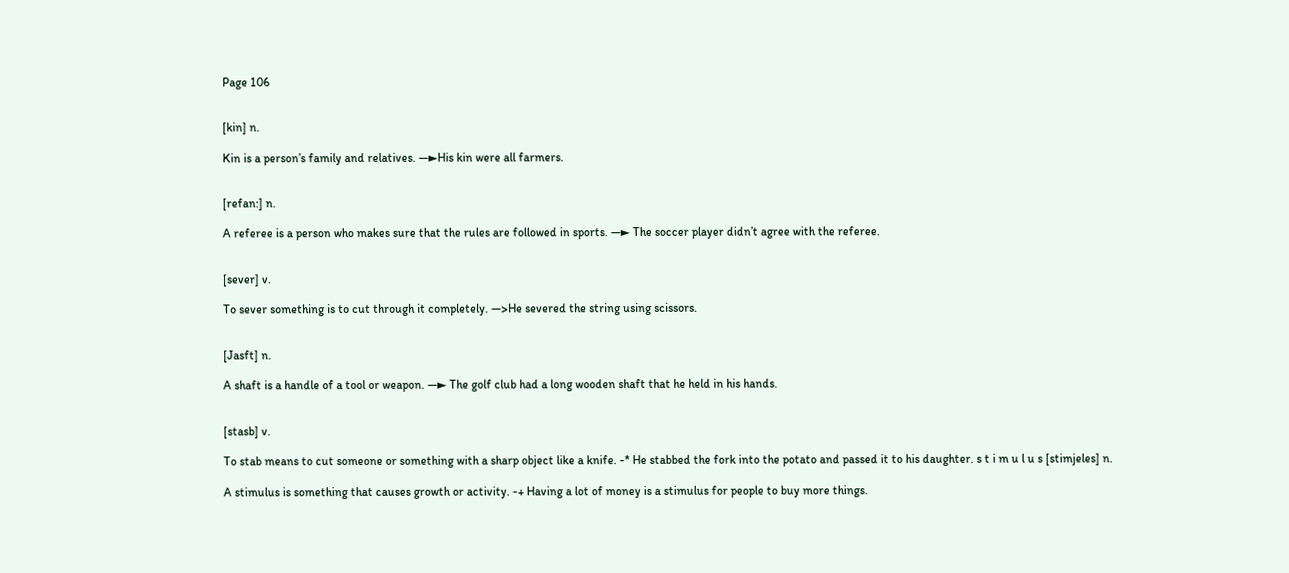Page 106


[kin] n.

Kin is a person’s family and relatives. —►His kin were all farmers.


[refan:] n.

A referee is a person who makes sure that the rules are followed in sports. —► The soccer player didn’t agree with the referee.


[sever] v.

To sever something is to cut through it completely. —>He severed the string using scissors.


[Jasft] n.

A shaft is a handle of a tool or weapon. —► The golf club had a long wooden shaft that he held in his hands.


[stasb] v.

To stab means to cut someone or something with a sharp object like a knife. -* He stabbed the fork into the potato and passed it to his daughter. s t i m u l u s [stimjeles] n.

A stimulus is something that causes growth or activity. -+ Having a lot of money is a stimulus for people to buy more things.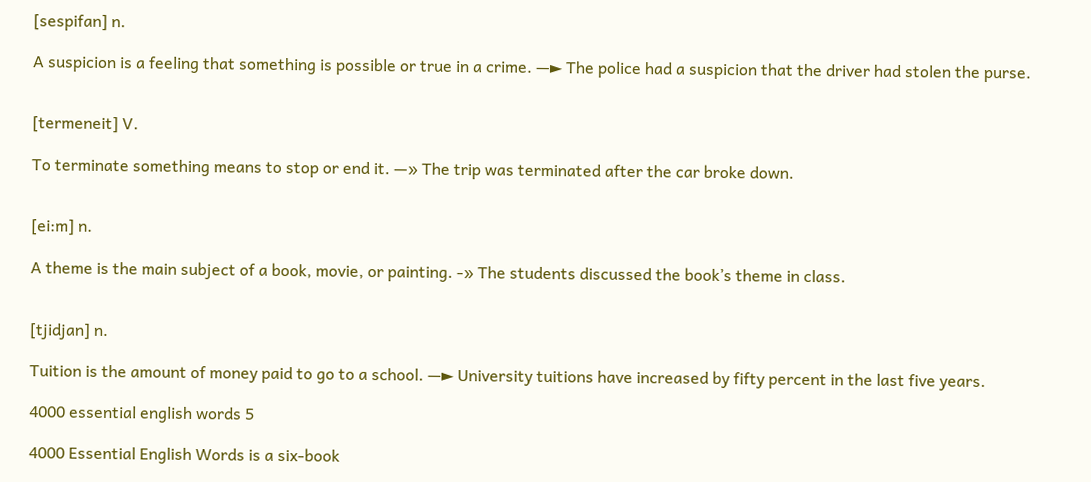[sespifan] n.

A suspicion is a feeling that something is possible or true in a crime. —► The police had a suspicion that the driver had stolen the purse.


[termeneit] V.

To terminate something means to stop or end it. —» The trip was terminated after the car broke down.


[ei:m] n.

A theme is the main subject of a book, movie, or painting. -» The students discussed the book’s theme in class.


[tjidjan] n.

Tuition is the amount of money paid to go to a school. —► University tuitions have increased by fifty percent in the last five years.

4000 essential english words 5

4000 Essential English Words is a six-book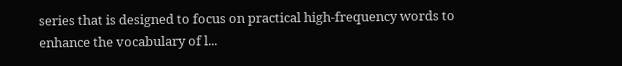series that is designed to focus on practical high-frequency words to enhance the vocabulary of l...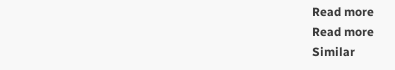Read more
Read more
Similar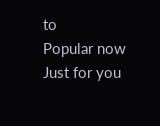to
Popular now
Just for you